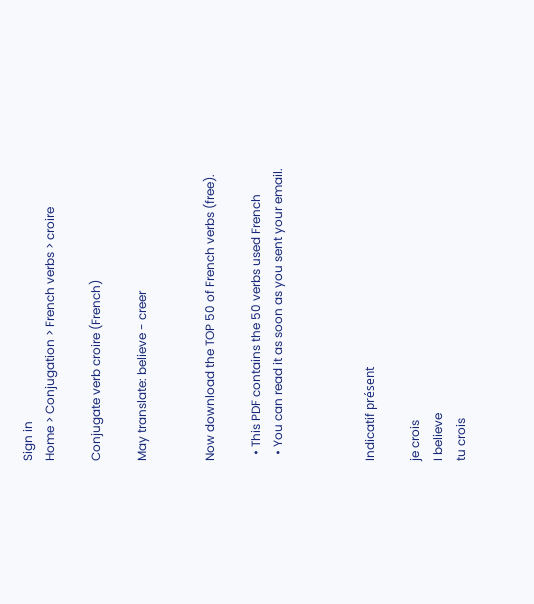Sign in
Home > Conjugation > French verbs > croire

Conjugate verb croire (French)

May translate: believe - creer


Now download the TOP 50 of French verbs (free).

  • This PDF contains the 50 verbs used French
  • You can read it as soon as you sent your email.



Indicatif présent

je crois
I believe
tu crois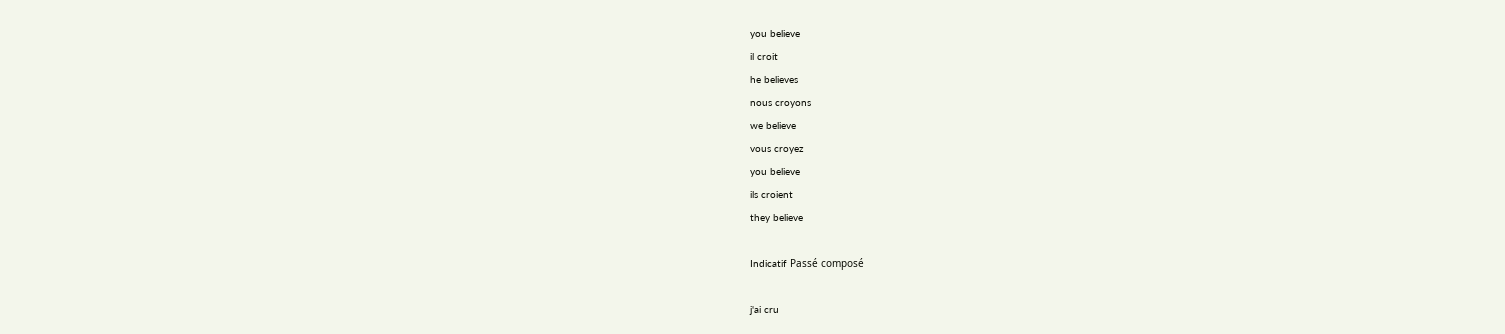you believe
il croit
he believes
nous croyons
we believe
vous croyez
you believe
ils croient
they believe

Indicatif Passé composé

j'ai cru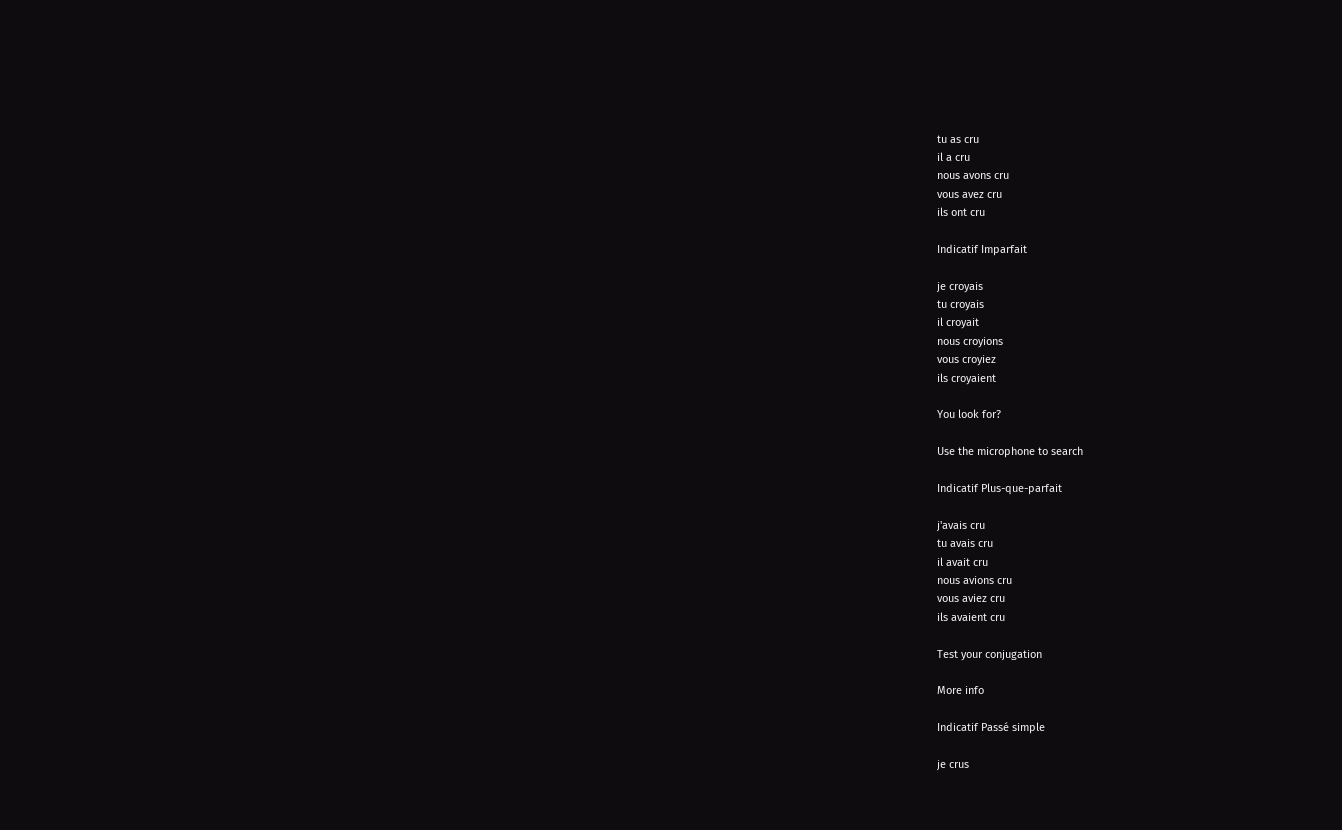tu as cru
il a cru
nous avons cru
vous avez cru
ils ont cru

Indicatif Imparfait

je croyais
tu croyais
il croyait
nous croyions
vous croyiez
ils croyaient

You look for?

Use the microphone to search

Indicatif Plus-que-parfait

j'avais cru
tu avais cru
il avait cru
nous avions cru
vous aviez cru
ils avaient cru

Test your conjugation

More info

Indicatif Passé simple

je crus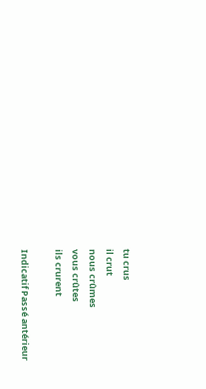tu crus
il crut
nous crûmes
vous crûtes
ils crurent

Indicatif Passé antérieur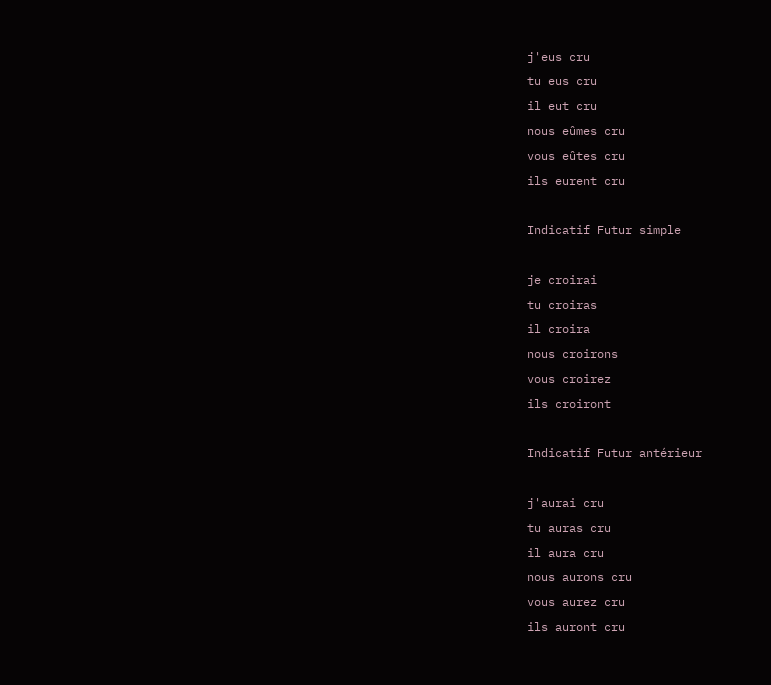j'eus cru
tu eus cru
il eut cru
nous eûmes cru
vous eûtes cru
ils eurent cru

Indicatif Futur simple

je croirai
tu croiras
il croira
nous croirons
vous croirez
ils croiront

Indicatif Futur antérieur

j'aurai cru
tu auras cru
il aura cru
nous aurons cru
vous aurez cru
ils auront cru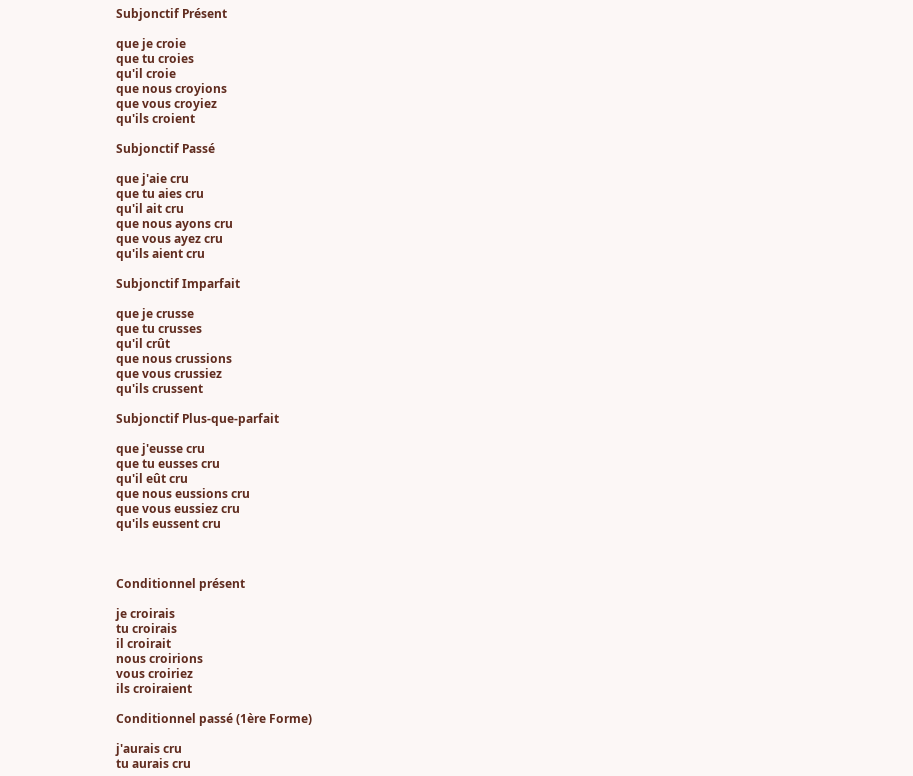Subjonctif Présent

que je croie
que tu croies
qu'il croie
que nous croyions
que vous croyiez
qu'ils croient

Subjonctif Passé

que j'aie cru
que tu aies cru
qu'il ait cru
que nous ayons cru
que vous ayez cru
qu'ils aient cru

Subjonctif Imparfait

que je crusse
que tu crusses
qu'il crût
que nous crussions
que vous crussiez
qu'ils crussent

Subjonctif Plus-que-parfait

que j'eusse cru
que tu eusses cru
qu'il eût cru
que nous eussions cru
que vous eussiez cru
qu'ils eussent cru



Conditionnel présent

je croirais
tu croirais
il croirait
nous croirions
vous croiriez
ils croiraient

Conditionnel passé (1ère Forme)

j'aurais cru
tu aurais cru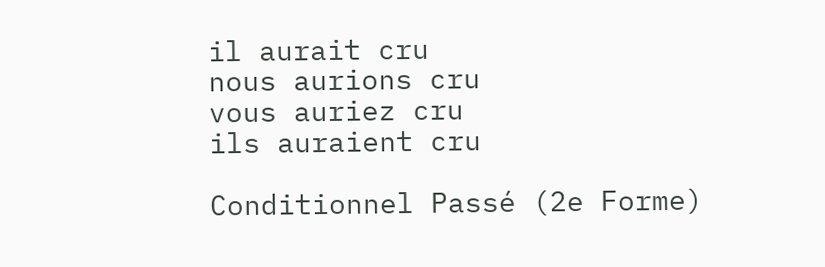il aurait cru
nous aurions cru
vous auriez cru
ils auraient cru

Conditionnel Passé (2e Forme)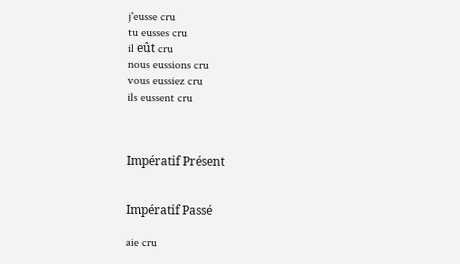j'eusse cru
tu eusses cru
il eût cru
nous eussions cru
vous eussiez cru
ils eussent cru



Impératif Présent


Impératif Passé

aie cru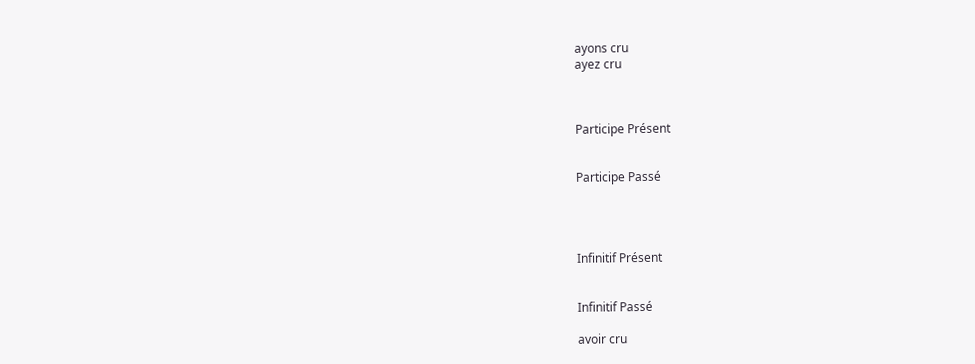ayons cru
ayez cru



Participe Présent


Participe Passé




Infinitif Présent


Infinitif Passé

avoir cru